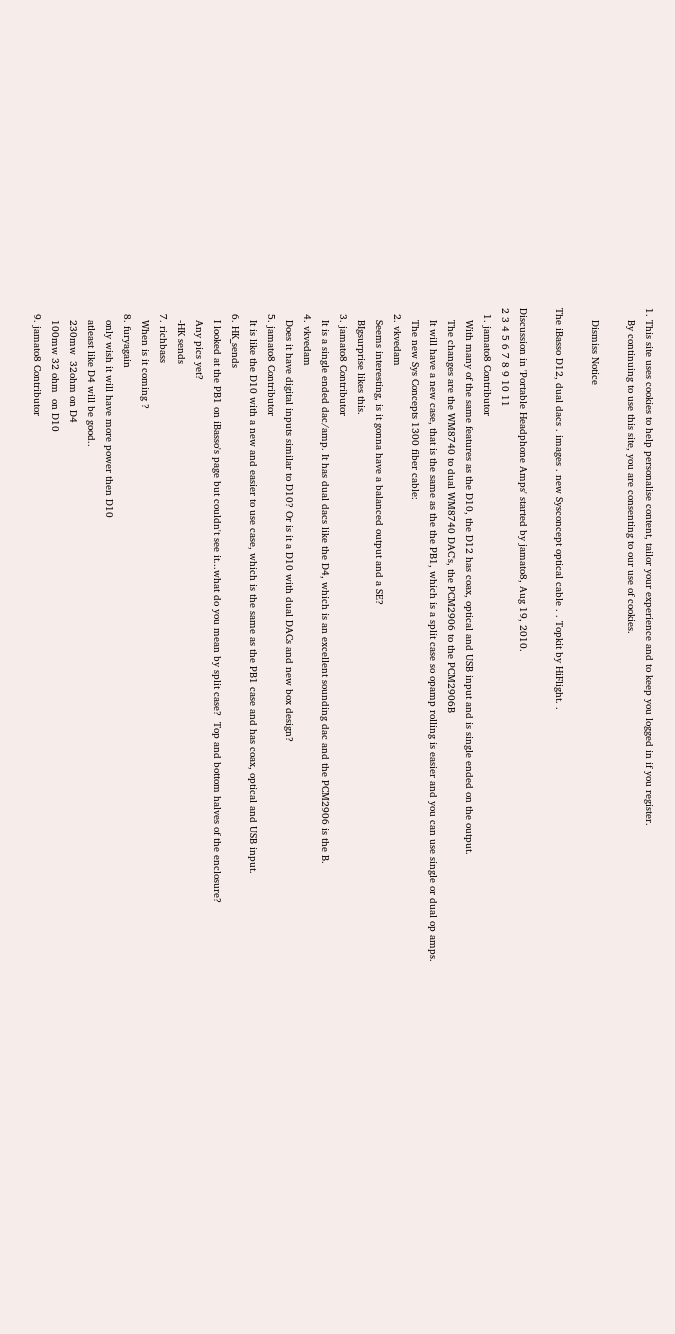1. This site uses cookies to help personalise content, tailor your experience and to keep you logged in if you register.
    By continuing to use this site, you are consenting to our use of cookies.

    Dismiss Notice

The iBasso D12, dual dacs . images . new Sysconcept optical cable . . Topkit by HiFlight. .

Discussion in 'Portable Headphone Amps' started by jamato8, Aug 19, 2010.
2 3 4 5 6 7 8 9 10 11
  1. jamato8 Contributor
    With many of the same features as the D10, the D12 has coax, optical and USB input and is single ended on the output.
    The changes are the WM8740 to dual WM8740 DAC's, the PCM2906 to the PCM2906B
    It will have a new case, that is the same as the the PB1, which is a split case so opamp rolling is easier and you can use single or dual op amps.
    The new Sys Concepts 1300 fiber cable:
  2. vkvedam
    Seems interesting, is it gonna have a balanced output and a SE?
    BIgsurprise likes this.
  3. jamato8 Contributor
    It is a single ended dac/amp. It has dual dacs like the D4, which is an excellent sounding dac and the PCM2906 is the B.
  4. vkvedam
    Does it have digital inputs similar to D10? Or is it a D10 with dual DACs and new box design?
  5. jamato8 Contributor
    It is like the D10 with a new and easier to use case, which is the same as the PB1 case and has coax, optical and USB input.
  6. HK_sends
    I looked at the PB1 on iBasso's page but couldn't see it...what do you mean by split case?  Top and bottom halves of the enclosure?
    Any pics yet?
    -HK sends
  7. richbass
    When is it coming ?
  8. furyagain
    only wish it will have more power then D10
    atleast like D4 will be good..
    230mw  32ohm on D4
    100mw 32 ohm  on D10
  9. jamato8 Contributor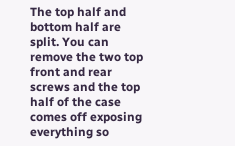The top half and bottom half are split. You can remove the two top front and rear screws and the top half of the case comes off exposing everything so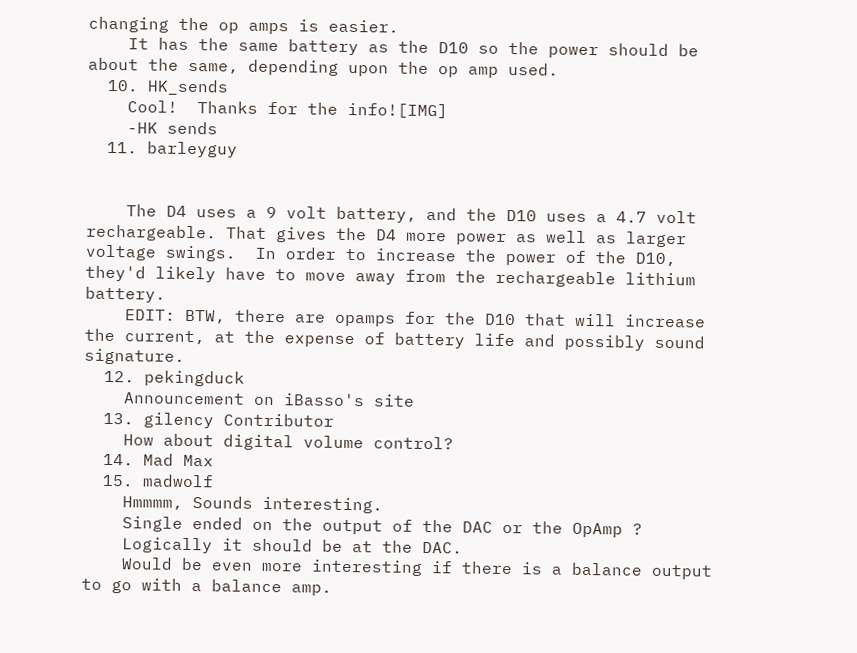changing the op amps is easier.
    It has the same battery as the D10 so the power should be about the same, depending upon the op amp used.
  10. HK_sends
    Cool!  Thanks for the info![IMG]
    -HK sends
  11. barleyguy


    The D4 uses a 9 volt battery, and the D10 uses a 4.7 volt rechargeable. That gives the D4 more power as well as larger voltage swings.  In order to increase the power of the D10, they'd likely have to move away from the rechargeable lithium battery.
    EDIT: BTW, there are opamps for the D10 that will increase the current, at the expense of battery life and possibly sound signature.
  12. pekingduck
    Announcement on iBasso's site
  13. gilency Contributor
    How about digital volume control?
  14. Mad Max
  15. madwolf
    Hmmmm, Sounds interesting.
    Single ended on the output of the DAC or the OpAmp ?
    Logically it should be at the DAC.
    Would be even more interesting if there is a balance output to go with a balance amp.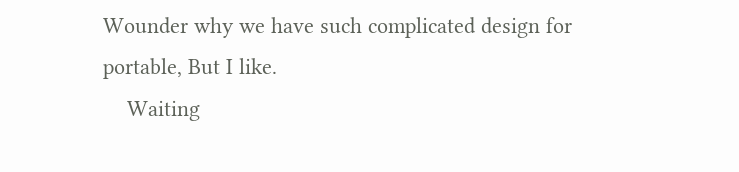Wounder why we have such complicated design for portable, But I like.
    Waiting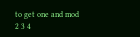to get one and mod
2 3 4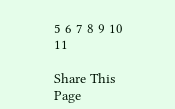5 6 7 8 9 10 11

Share This Page